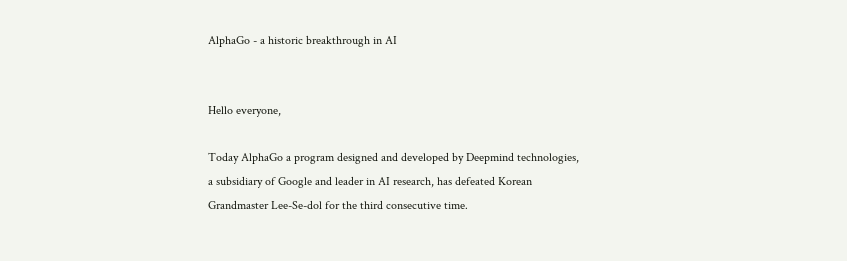AlphaGo - a historic breakthrough in AI


Hello everyone,

Today AlphaGo a program designed and developed by Deepmind technologies, a subsidiary of Google and leader in AI research, has defeated Korean Grandmaster Lee-Se-dol for the third consecutive time.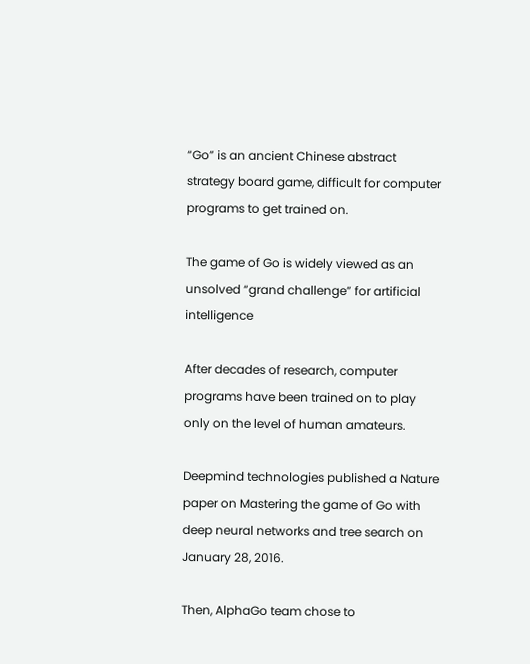“Go” is an ancient Chinese abstract strategy board game, difficult for computer programs to get trained on.

The game of Go is widely viewed as an unsolved “grand challenge” for artificial intelligence

After decades of research, computer programs have been trained on to play only on the level of human amateurs.

Deepmind technologies published a Nature paper on Mastering the game of Go with deep neural networks and tree search on January 28, 2016.

Then, AlphaGo team chose to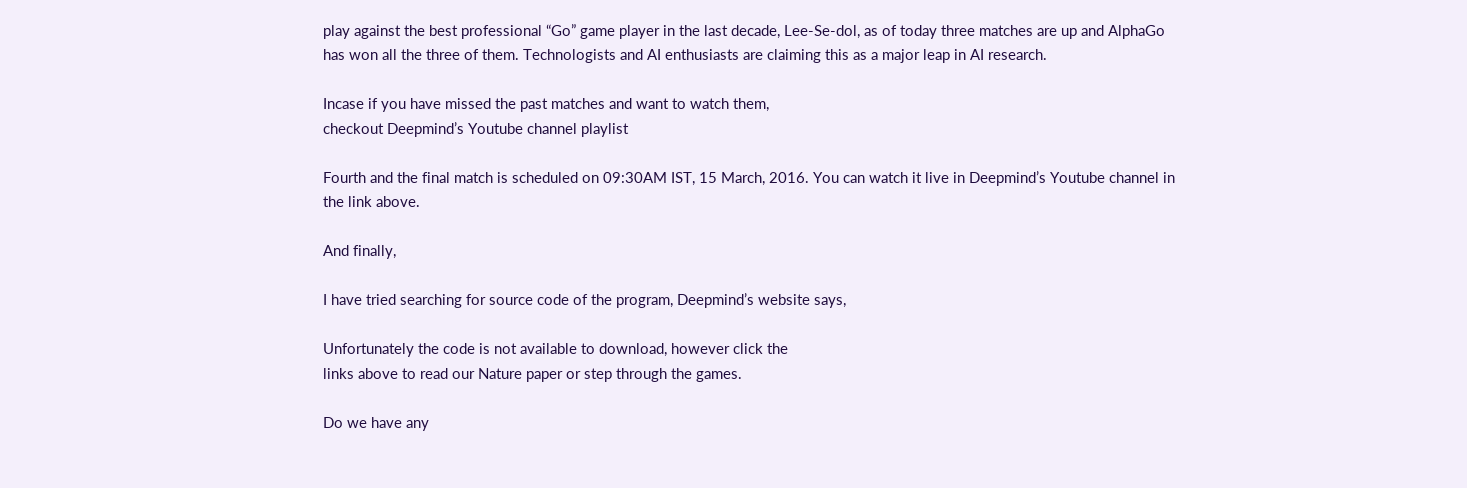play against the best professional “Go” game player in the last decade, Lee-Se-dol, as of today three matches are up and AlphaGo has won all the three of them. Technologists and AI enthusiasts are claiming this as a major leap in AI research.

Incase if you have missed the past matches and want to watch them,
checkout Deepmind’s Youtube channel playlist

Fourth and the final match is scheduled on 09:30AM IST, 15 March, 2016. You can watch it live in Deepmind’s Youtube channel in the link above.

And finally,

I have tried searching for source code of the program, Deepmind’s website says,

Unfortunately the code is not available to download, however click the
links above to read our Nature paper or step through the games.

Do we have any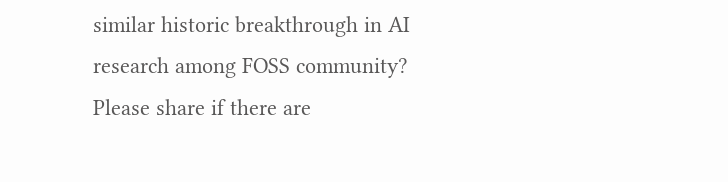similar historic breakthrough in AI research among FOSS community?
Please share if there are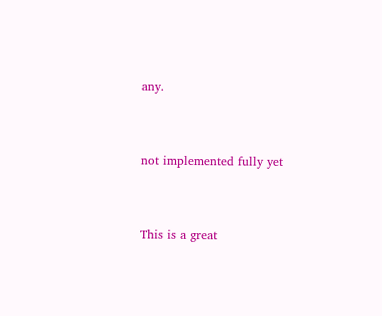any.


not implemented fully yet


This is a great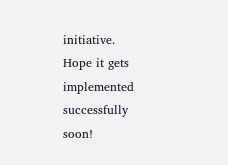initiative.
Hope it gets implemented successfully soon!